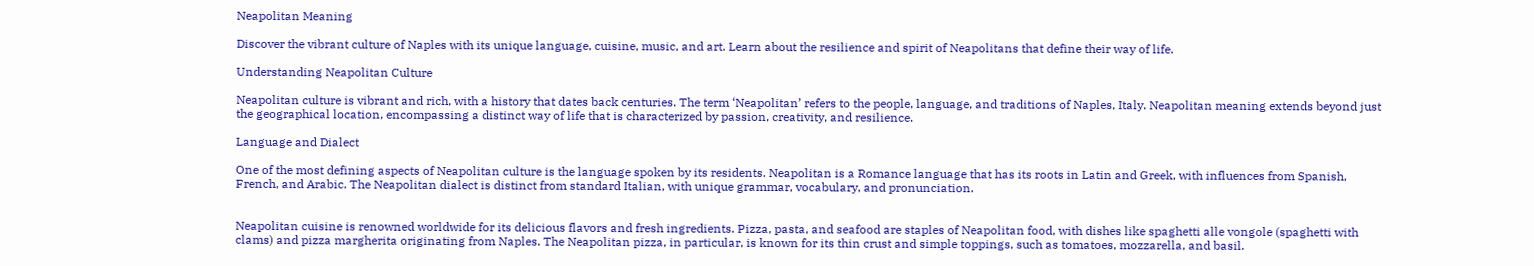Neapolitan Meaning

Discover the vibrant culture of Naples with its unique language, cuisine, music, and art. Learn about the resilience and spirit of Neapolitans that define their way of life.

Understanding Neapolitan Culture

Neapolitan culture is vibrant and rich, with a history that dates back centuries. The term ‘Neapolitan’ refers to the people, language, and traditions of Naples, Italy. Neapolitan meaning extends beyond just the geographical location, encompassing a distinct way of life that is characterized by passion, creativity, and resilience.

Language and Dialect

One of the most defining aspects of Neapolitan culture is the language spoken by its residents. Neapolitan is a Romance language that has its roots in Latin and Greek, with influences from Spanish, French, and Arabic. The Neapolitan dialect is distinct from standard Italian, with unique grammar, vocabulary, and pronunciation.


Neapolitan cuisine is renowned worldwide for its delicious flavors and fresh ingredients. Pizza, pasta, and seafood are staples of Neapolitan food, with dishes like spaghetti alle vongole (spaghetti with clams) and pizza margherita originating from Naples. The Neapolitan pizza, in particular, is known for its thin crust and simple toppings, such as tomatoes, mozzarella, and basil.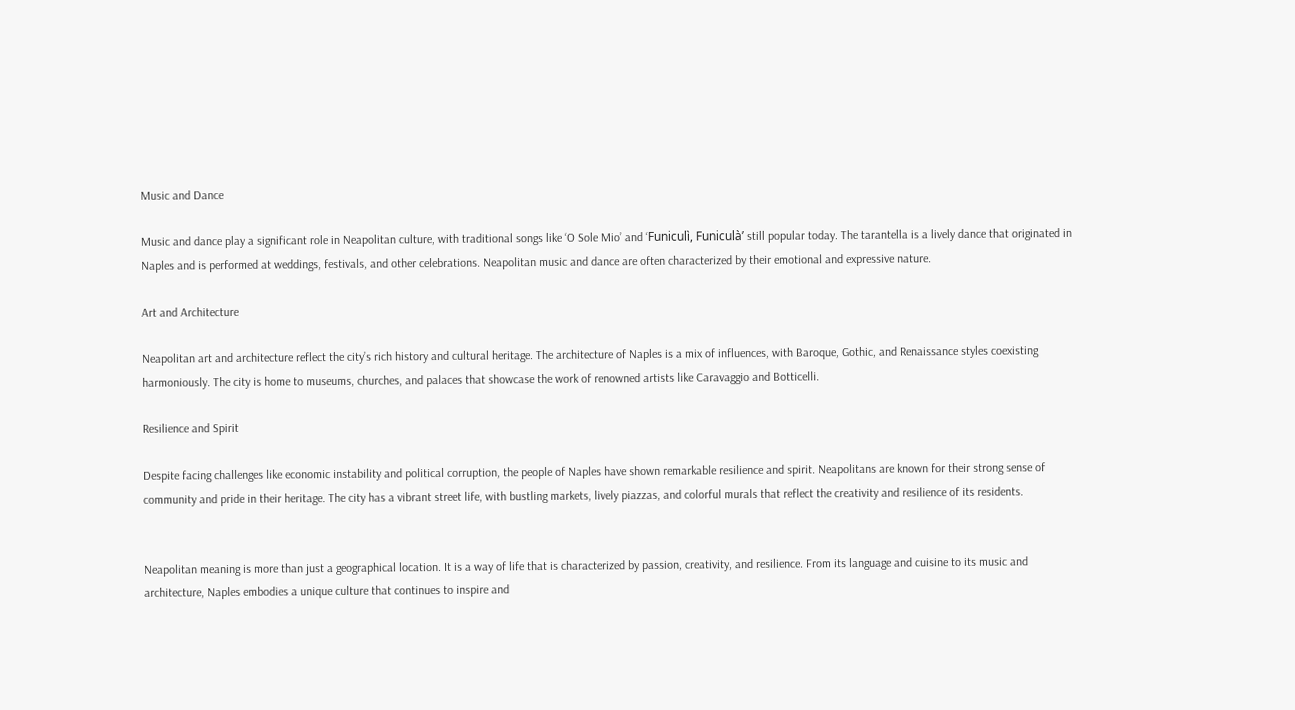Music and Dance

Music and dance play a significant role in Neapolitan culture, with traditional songs like ‘O Sole Mio’ and ‘Funiculì, Funiculà’ still popular today. The tarantella is a lively dance that originated in Naples and is performed at weddings, festivals, and other celebrations. Neapolitan music and dance are often characterized by their emotional and expressive nature.

Art and Architecture

Neapolitan art and architecture reflect the city’s rich history and cultural heritage. The architecture of Naples is a mix of influences, with Baroque, Gothic, and Renaissance styles coexisting harmoniously. The city is home to museums, churches, and palaces that showcase the work of renowned artists like Caravaggio and Botticelli.

Resilience and Spirit

Despite facing challenges like economic instability and political corruption, the people of Naples have shown remarkable resilience and spirit. Neapolitans are known for their strong sense of community and pride in their heritage. The city has a vibrant street life, with bustling markets, lively piazzas, and colorful murals that reflect the creativity and resilience of its residents.


Neapolitan meaning is more than just a geographical location. It is a way of life that is characterized by passion, creativity, and resilience. From its language and cuisine to its music and architecture, Naples embodies a unique culture that continues to inspire and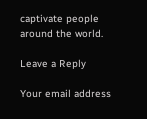captivate people around the world.

Leave a Reply

Your email address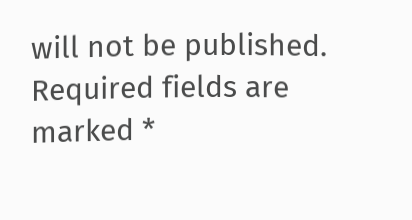will not be published. Required fields are marked *